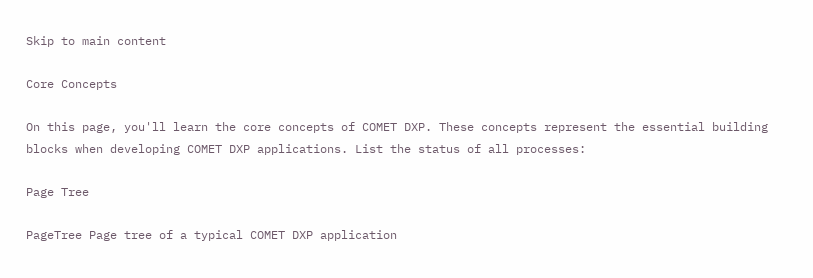Skip to main content

Core Concepts

On this page, you'll learn the core concepts of COMET DXP. These concepts represent the essential building blocks when developing COMET DXP applications. List the status of all processes:

Page Tree

PageTree Page tree of a typical COMET DXP application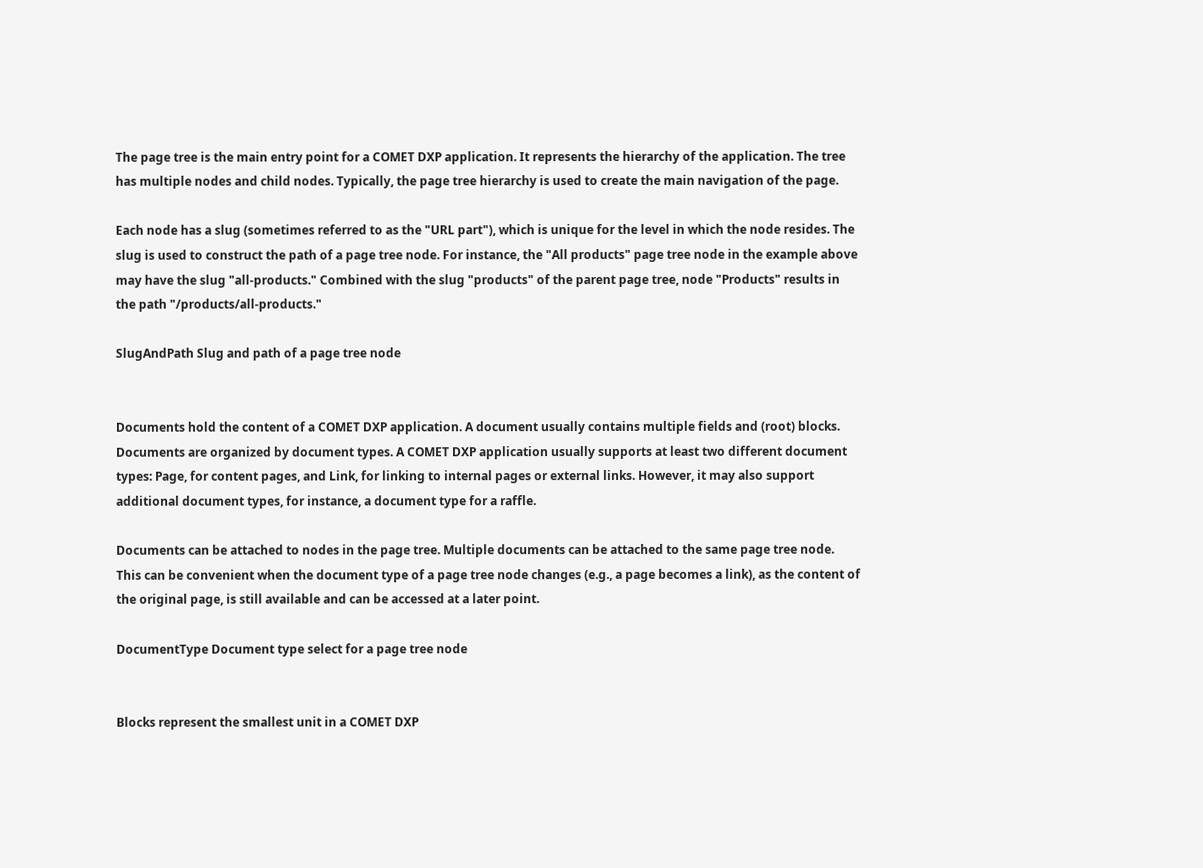The page tree is the main entry point for a COMET DXP application. It represents the hierarchy of the application. The tree has multiple nodes and child nodes. Typically, the page tree hierarchy is used to create the main navigation of the page.

Each node has a slug (sometimes referred to as the "URL part"), which is unique for the level in which the node resides. The slug is used to construct the path of a page tree node. For instance, the "All products" page tree node in the example above may have the slug "all-products." Combined with the slug "products" of the parent page tree, node "Products" results in the path "/products/all-products."

SlugAndPath Slug and path of a page tree node


Documents hold the content of a COMET DXP application. A document usually contains multiple fields and (root) blocks. Documents are organized by document types. A COMET DXP application usually supports at least two different document types: Page, for content pages, and Link, for linking to internal pages or external links. However, it may also support additional document types, for instance, a document type for a raffle.

Documents can be attached to nodes in the page tree. Multiple documents can be attached to the same page tree node. This can be convenient when the document type of a page tree node changes (e.g., a page becomes a link), as the content of the original page, is still available and can be accessed at a later point.

DocumentType Document type select for a page tree node


Blocks represent the smallest unit in a COMET DXP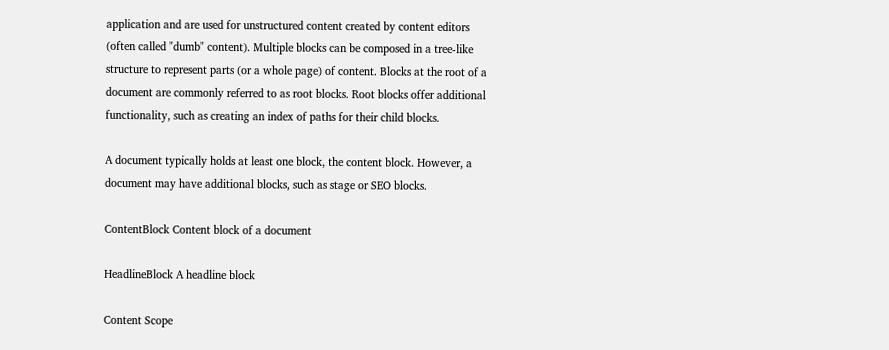application and are used for unstructured content created by content editors (often called "dumb" content). Multiple blocks can be composed in a tree-like structure to represent parts (or a whole page) of content. Blocks at the root of a document are commonly referred to as root blocks. Root blocks offer additional functionality, such as creating an index of paths for their child blocks.

A document typically holds at least one block, the content block. However, a document may have additional blocks, such as stage or SEO blocks.

ContentBlock Content block of a document

HeadlineBlock A headline block

Content Scope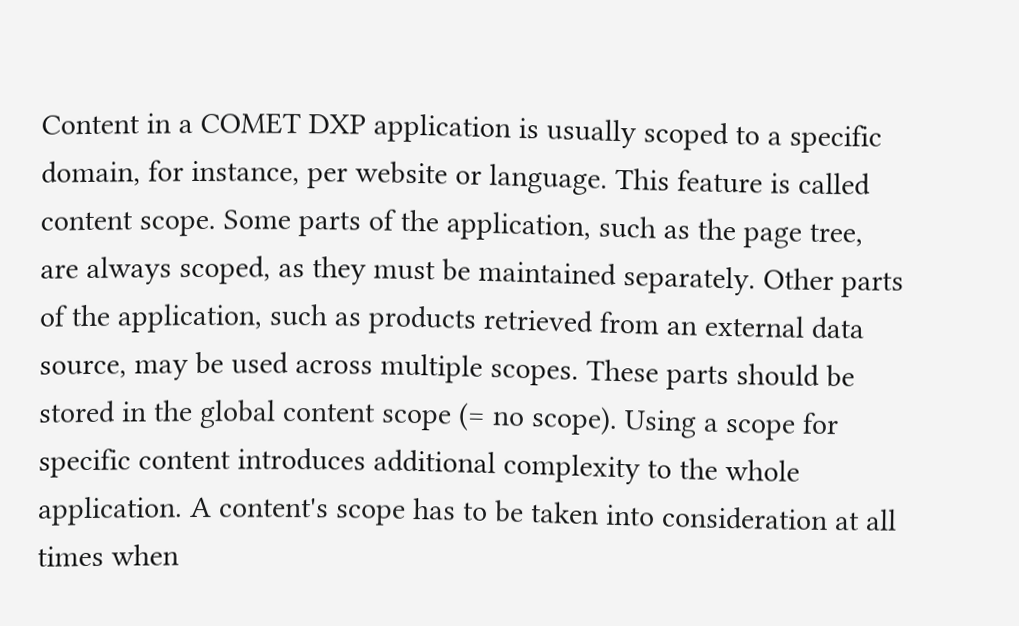Content in a COMET DXP application is usually scoped to a specific domain, for instance, per website or language. This feature is called content scope. Some parts of the application, such as the page tree, are always scoped, as they must be maintained separately. Other parts of the application, such as products retrieved from an external data source, may be used across multiple scopes. These parts should be stored in the global content scope (= no scope). Using a scope for specific content introduces additional complexity to the whole application. A content's scope has to be taken into consideration at all times when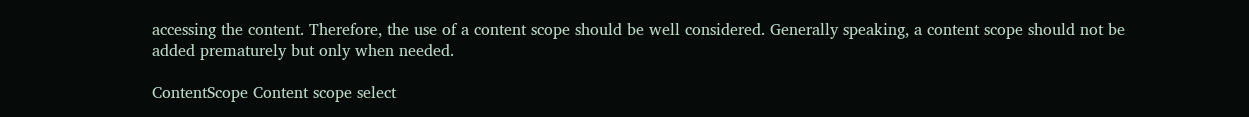accessing the content. Therefore, the use of a content scope should be well considered. Generally speaking, a content scope should not be added prematurely but only when needed.

ContentScope Content scope select